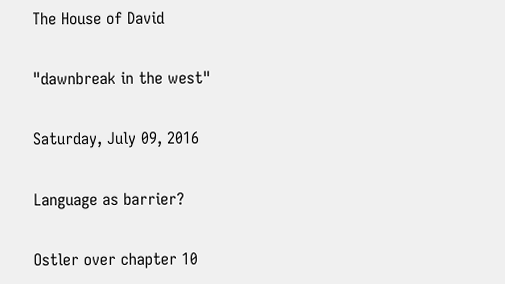The House of David

"dawnbreak in the west"

Saturday, July 09, 2016

Language as barrier?

Ostler over chapter 10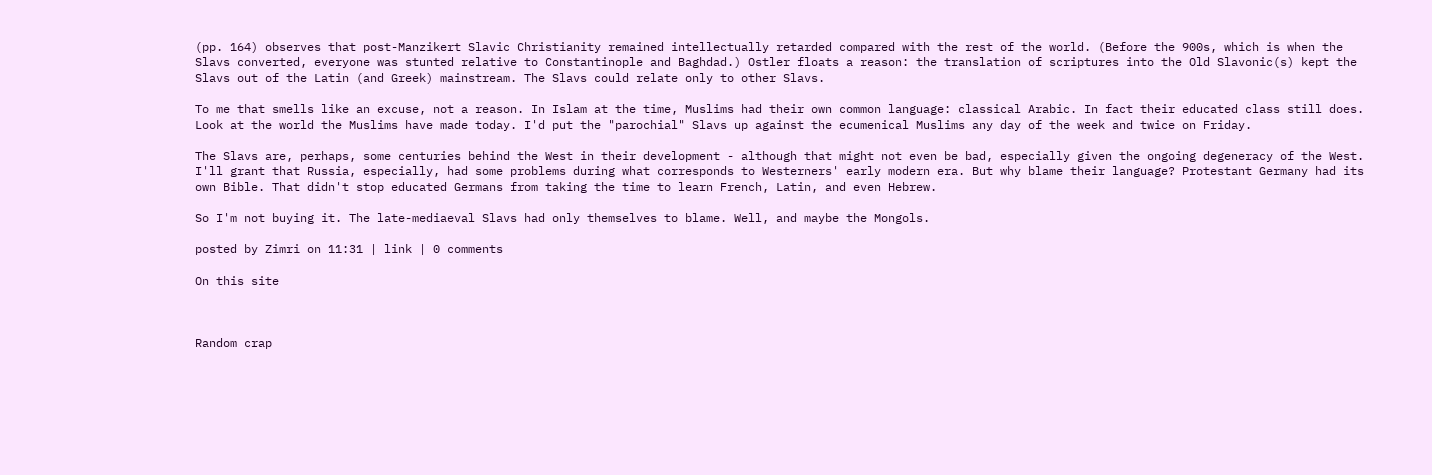(pp. 164) observes that post-Manzikert Slavic Christianity remained intellectually retarded compared with the rest of the world. (Before the 900s, which is when the Slavs converted, everyone was stunted relative to Constantinople and Baghdad.) Ostler floats a reason: the translation of scriptures into the Old Slavonic(s) kept the Slavs out of the Latin (and Greek) mainstream. The Slavs could relate only to other Slavs.

To me that smells like an excuse, not a reason. In Islam at the time, Muslims had their own common language: classical Arabic. In fact their educated class still does. Look at the world the Muslims have made today. I'd put the "parochial" Slavs up against the ecumenical Muslims any day of the week and twice on Friday.

The Slavs are, perhaps, some centuries behind the West in their development - although that might not even be bad, especially given the ongoing degeneracy of the West. I'll grant that Russia, especially, had some problems during what corresponds to Westerners' early modern era. But why blame their language? Protestant Germany had its own Bible. That didn't stop educated Germans from taking the time to learn French, Latin, and even Hebrew.

So I'm not buying it. The late-mediaeval Slavs had only themselves to blame. Well, and maybe the Mongols.

posted by Zimri on 11:31 | link | 0 comments

On this site



Random crap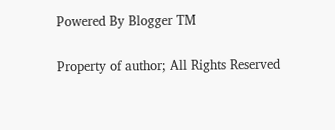Powered By Blogger TM

Property of author; All Rights Reserved